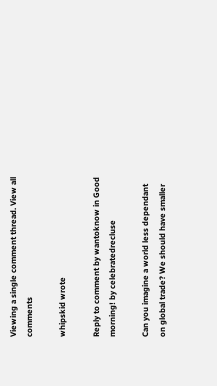Viewing a single comment thread. View all comments

whipskid wrote

Reply to comment by wantoknow in Good morning! by celebratedrecluse

Can you imagine a world less dependant on global trade? We should have smaller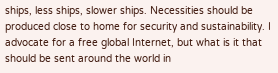ships, less ships, slower ships. Necessities should be produced close to home for security and sustainability. I advocate for a free global Internet, but what is it that should be sent around the world in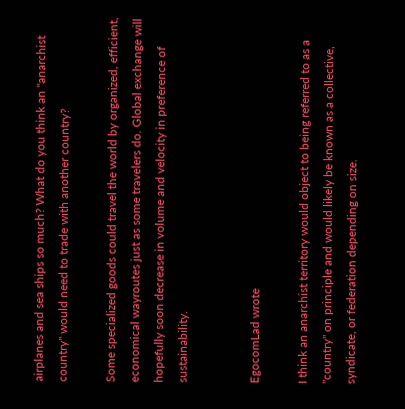airplanes and sea ships so much? What do you think an "anarchist country" would need to trade with another country?

Some specialized goods could travel the world by organized, efficient, economical wayroutes just as some travelers do. Global exchange will hopefully soon decrease in volume and velocity in preference of sustainability.


EgocomLad wrote

I think an anarchist territory would object to being referred to as a "country" on principle and would likely be known as a collective, syndicate, or federation depending on size.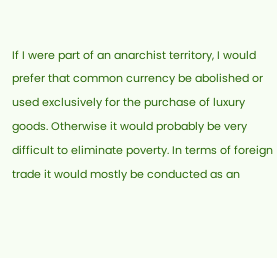If I were part of an anarchist territory, I would prefer that common currency be abolished or used exclusively for the purchase of luxury goods. Otherwise it would probably be very difficult to eliminate poverty. In terms of foreign trade it would mostly be conducted as an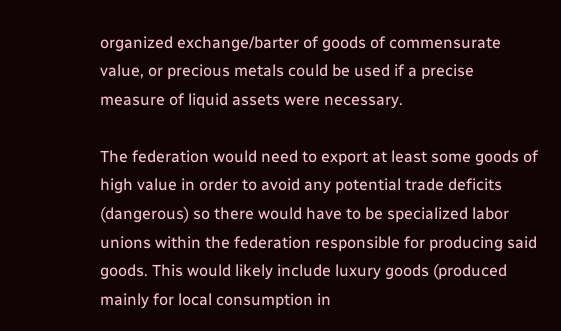organized exchange/barter of goods of commensurate value, or precious metals could be used if a precise measure of liquid assets were necessary.

The federation would need to export at least some goods of high value in order to avoid any potential trade deficits (dangerous) so there would have to be specialized labor unions within the federation responsible for producing said goods. This would likely include luxury goods (produced mainly for local consumption in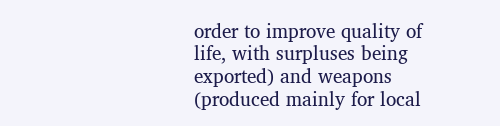order to improve quality of life, with surpluses being exported) and weapons (produced mainly for local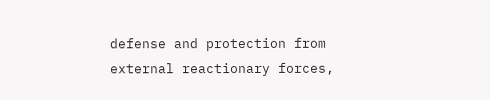defense and protection from external reactionary forces,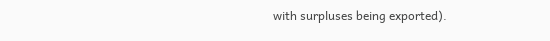with surpluses being exported).